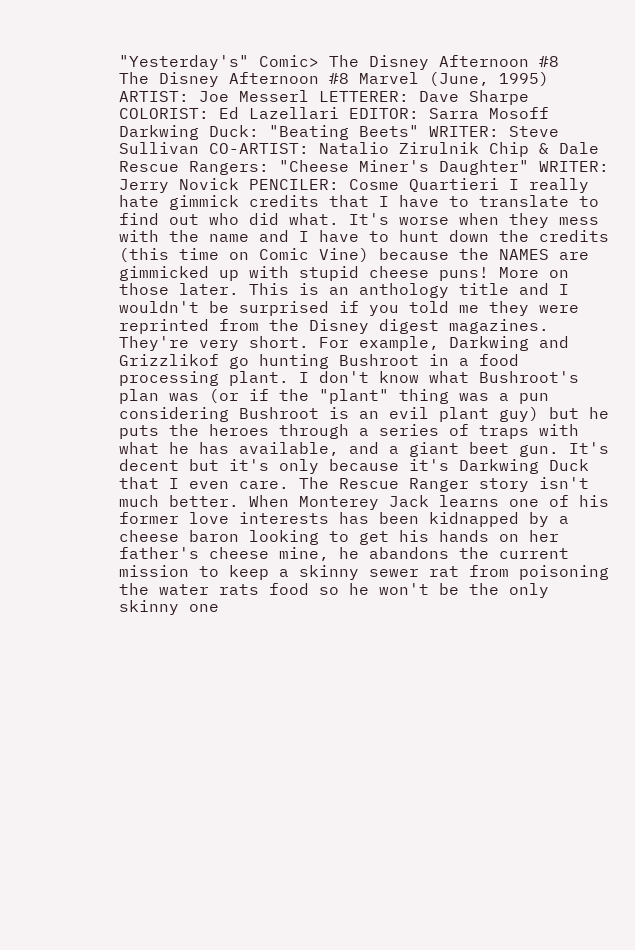"Yesterday's" Comic> The Disney Afternoon #8
The Disney Afternoon #8 Marvel (June, 1995) ARTIST: Joe Messerl LETTERER: Dave Sharpe COLORIST: Ed Lazellari EDITOR: Sarra Mosoff Darkwing Duck: "Beating Beets" WRITER: Steve Sullivan CO-ARTIST: Natalio Zirulnik Chip & Dale Rescue Rangers: "Cheese Miner's Daughter" WRITER: Jerry Novick PENCILER: Cosme Quartieri I really hate gimmick credits that I have to translate to find out who did what. It's worse when they mess with the name and I have to hunt down the credits (this time on Comic Vine) because the NAMES are gimmicked up with stupid cheese puns! More on those later. This is an anthology title and I wouldn't be surprised if you told me they were reprinted from the Disney digest magazines. They're very short. For example, Darkwing and Grizzlikof go hunting Bushroot in a food processing plant. I don't know what Bushroot's plan was (or if the "plant" thing was a pun considering Bushroot is an evil plant guy) but he puts the heroes through a series of traps with what he has available, and a giant beet gun. It's decent but it's only because it's Darkwing Duck that I even care. The Rescue Ranger story isn't much better. When Monterey Jack learns one of his former love interests has been kidnapped by a cheese baron looking to get his hands on her father's cheese mine, he abandons the current mission to keep a skinny sewer rat from poisoning the water rats food so he won't be the only skinny one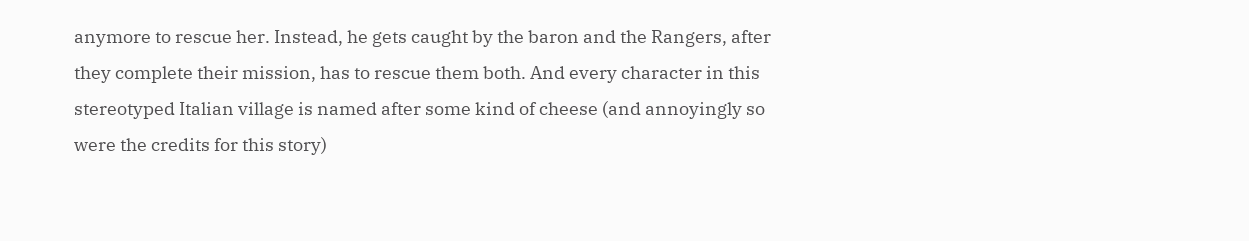anymore to rescue her. Instead, he gets caught by the baron and the Rangers, after they complete their mission, has to rescue them both. And every character in this stereotyped Italian village is named after some kind of cheese (and annoyingly so were the credits for this story)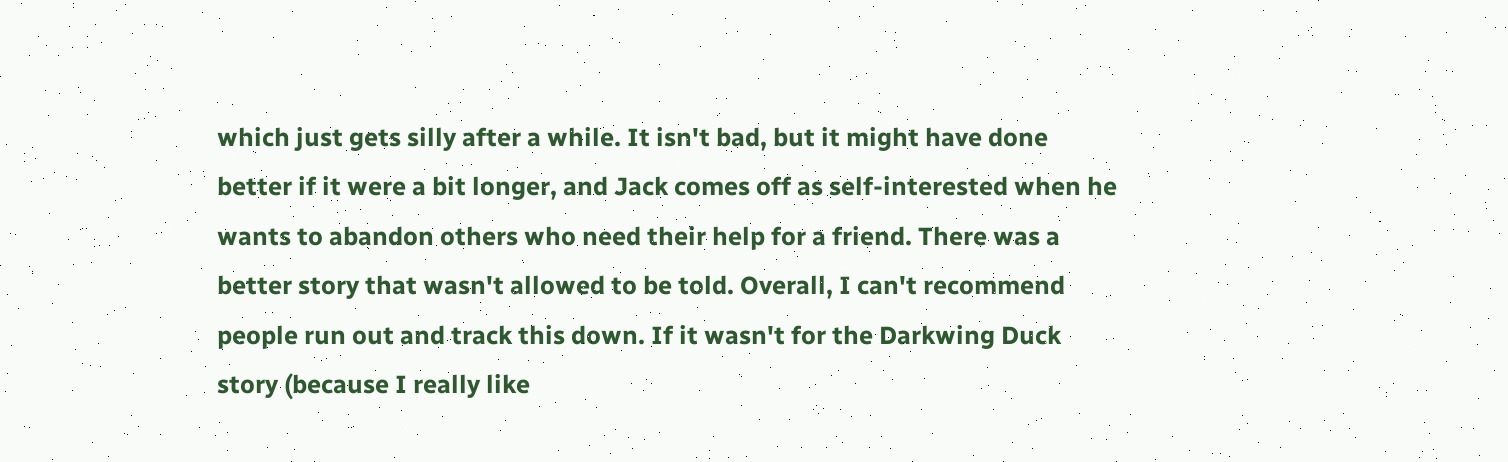which just gets silly after a while. It isn't bad, but it might have done better if it were a bit longer, and Jack comes off as self-interested when he wants to abandon others who need their help for a friend. There was a better story that wasn't allowed to be told. Overall, I can't recommend people run out and track this down. If it wasn't for the Darkwing Duck story (because I really like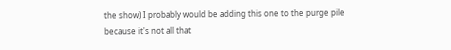the show) I probably would be adding this one to the purge pile because it's not all that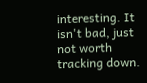interesting. It isn't bad, just not worth tracking down.